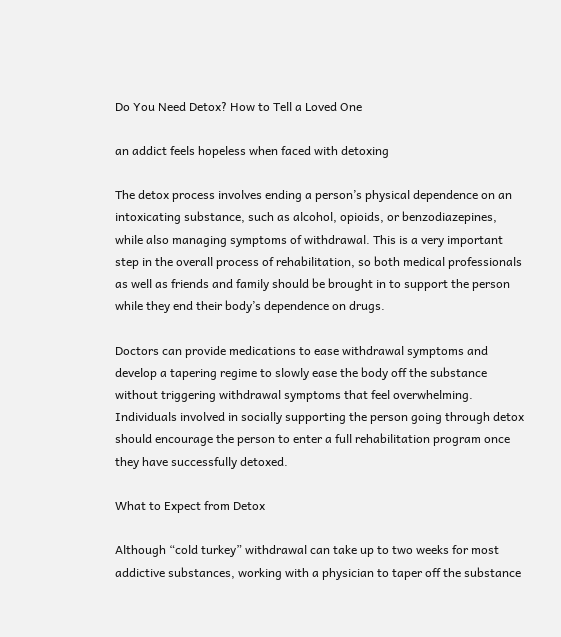Do You Need Detox? How to Tell a Loved One

an addict feels hopeless when faced with detoxing

The detox process involves ending a person’s physical dependence on an intoxicating substance, such as alcohol, opioids, or benzodiazepines, while also managing symptoms of withdrawal. This is a very important step in the overall process of rehabilitation, so both medical professionals as well as friends and family should be brought in to support the person while they end their body’s dependence on drugs.

Doctors can provide medications to ease withdrawal symptoms and develop a tapering regime to slowly ease the body off the substance without triggering withdrawal symptoms that feel overwhelming. Individuals involved in socially supporting the person going through detox should encourage the person to enter a full rehabilitation program once they have successfully detoxed.

What to Expect from Detox

Although “cold turkey” withdrawal can take up to two weeks for most addictive substances, working with a physician to taper off the substance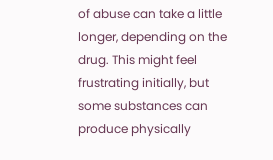of abuse can take a little longer, depending on the drug. This might feel frustrating initially, but some substances can produce physically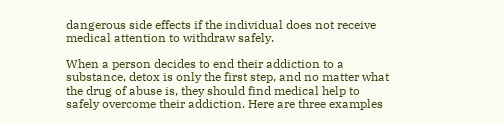dangerous side effects if the individual does not receive medical attention to withdraw safely.

When a person decides to end their addiction to a substance, detox is only the first step, and no matter what the drug of abuse is, they should find medical help to safely overcome their addiction. Here are three examples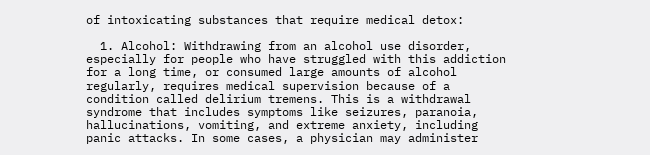of intoxicating substances that require medical detox:

  1. Alcohol: Withdrawing from an alcohol use disorder, especially for people who have struggled with this addiction for a long time, or consumed large amounts of alcohol regularly, requires medical supervision because of a condition called delirium tremens. This is a withdrawal syndrome that includes symptoms like seizures, paranoia, hallucinations, vomiting, and extreme anxiety, including panic attacks. In some cases, a physician may administer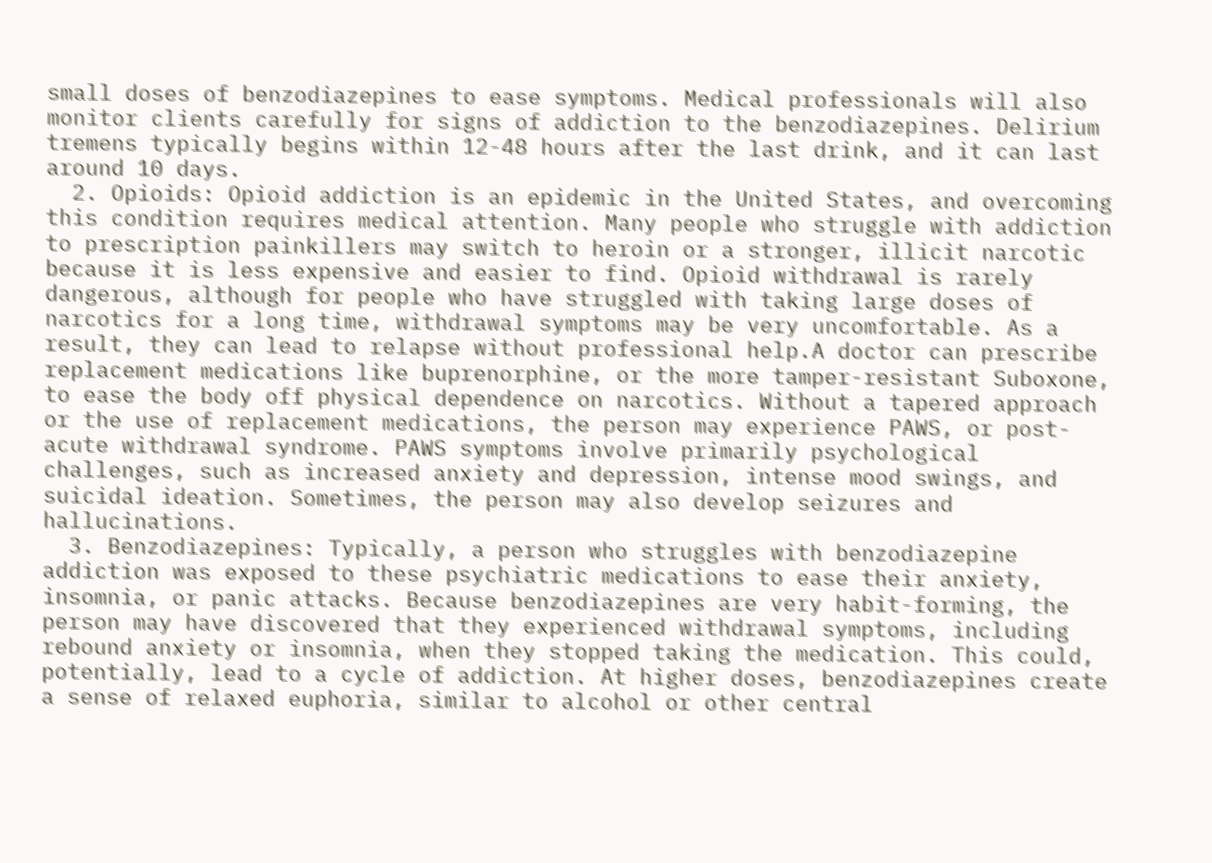small doses of benzodiazepines to ease symptoms. Medical professionals will also monitor clients carefully for signs of addiction to the benzodiazepines. Delirium tremens typically begins within 12-48 hours after the last drink, and it can last around 10 days.
  2. Opioids: Opioid addiction is an epidemic in the United States, and overcoming this condition requires medical attention. Many people who struggle with addiction to prescription painkillers may switch to heroin or a stronger, illicit narcotic because it is less expensive and easier to find. Opioid withdrawal is rarely dangerous, although for people who have struggled with taking large doses of narcotics for a long time, withdrawal symptoms may be very uncomfortable. As a result, they can lead to relapse without professional help.A doctor can prescribe replacement medications like buprenorphine, or the more tamper-resistant Suboxone, to ease the body off physical dependence on narcotics. Without a tapered approach or the use of replacement medications, the person may experience PAWS, or post-acute withdrawal syndrome. PAWS symptoms involve primarily psychological challenges, such as increased anxiety and depression, intense mood swings, and suicidal ideation. Sometimes, the person may also develop seizures and hallucinations.
  3. Benzodiazepines: Typically, a person who struggles with benzodiazepine addiction was exposed to these psychiatric medications to ease their anxiety, insomnia, or panic attacks. Because benzodiazepines are very habit-forming, the person may have discovered that they experienced withdrawal symptoms, including rebound anxiety or insomnia, when they stopped taking the medication. This could, potentially, lead to a cycle of addiction. At higher doses, benzodiazepines create a sense of relaxed euphoria, similar to alcohol or other central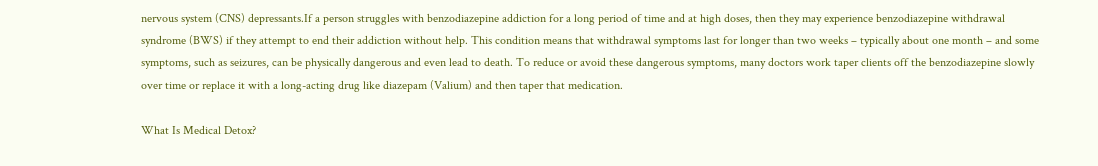nervous system (CNS) depressants.If a person struggles with benzodiazepine addiction for a long period of time and at high doses, then they may experience benzodiazepine withdrawal syndrome (BWS) if they attempt to end their addiction without help. This condition means that withdrawal symptoms last for longer than two weeks – typically about one month – and some symptoms, such as seizures, can be physically dangerous and even lead to death. To reduce or avoid these dangerous symptoms, many doctors work taper clients off the benzodiazepine slowly over time or replace it with a long-acting drug like diazepam (Valium) and then taper that medication.

What Is Medical Detox?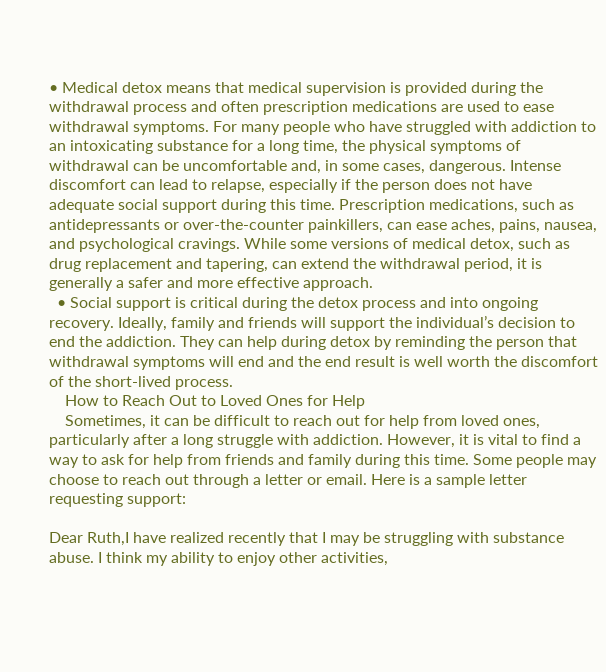• Medical detox means that medical supervision is provided during the withdrawal process and often prescription medications are used to ease withdrawal symptoms. For many people who have struggled with addiction to an intoxicating substance for a long time, the physical symptoms of withdrawal can be uncomfortable and, in some cases, dangerous. Intense discomfort can lead to relapse, especially if the person does not have adequate social support during this time. Prescription medications, such as antidepressants or over-the-counter painkillers, can ease aches, pains, nausea, and psychological cravings. While some versions of medical detox, such as drug replacement and tapering, can extend the withdrawal period, it is generally a safer and more effective approach.
  • Social support is critical during the detox process and into ongoing recovery. Ideally, family and friends will support the individual’s decision to end the addiction. They can help during detox by reminding the person that withdrawal symptoms will end and the end result is well worth the discomfort of the short-lived process.
    How to Reach Out to Loved Ones for Help
    Sometimes, it can be difficult to reach out for help from loved ones, particularly after a long struggle with addiction. However, it is vital to find a way to ask for help from friends and family during this time. Some people may choose to reach out through a letter or email. Here is a sample letter requesting support:

Dear Ruth,I have realized recently that I may be struggling with substance abuse. I think my ability to enjoy other activities,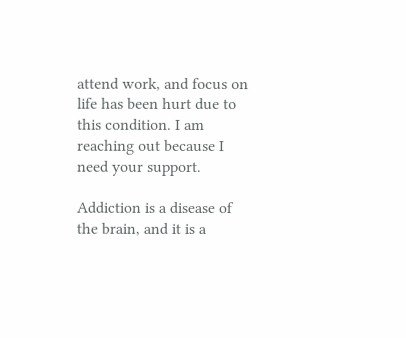attend work, and focus on life has been hurt due to this condition. I am reaching out because I need your support.

Addiction is a disease of the brain, and it is a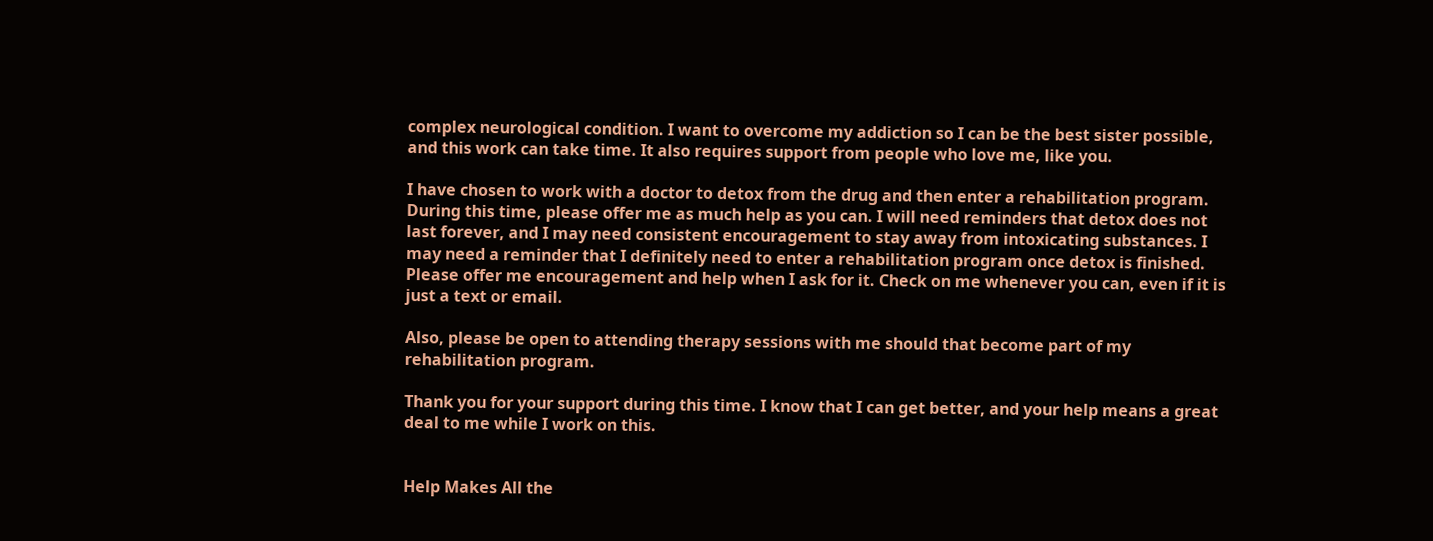complex neurological condition. I want to overcome my addiction so I can be the best sister possible, and this work can take time. It also requires support from people who love me, like you.

I have chosen to work with a doctor to detox from the drug and then enter a rehabilitation program. During this time, please offer me as much help as you can. I will need reminders that detox does not last forever, and I may need consistent encouragement to stay away from intoxicating substances. I may need a reminder that I definitely need to enter a rehabilitation program once detox is finished. Please offer me encouragement and help when I ask for it. Check on me whenever you can, even if it is just a text or email.

Also, please be open to attending therapy sessions with me should that become part of my rehabilitation program.

Thank you for your support during this time. I know that I can get better, and your help means a great deal to me while I work on this.


Help Makes All the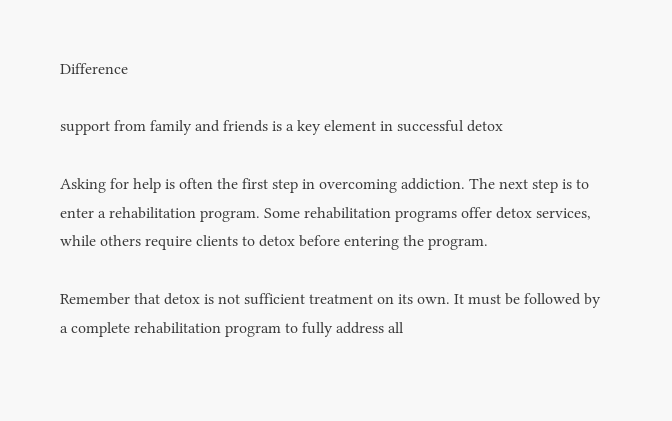Difference

support from family and friends is a key element in successful detox

Asking for help is often the first step in overcoming addiction. The next step is to enter a rehabilitation program. Some rehabilitation programs offer detox services, while others require clients to detox before entering the program.

Remember that detox is not sufficient treatment on its own. It must be followed by a complete rehabilitation program to fully address all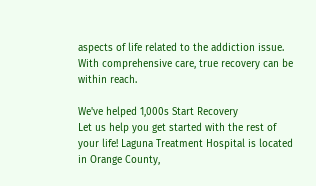aspects of life related to the addiction issue. With comprehensive care, true recovery can be within reach.

We've helped 1,000s Start Recovery
Let us help you get started with the rest of your life! Laguna Treatment Hospital is located in Orange County,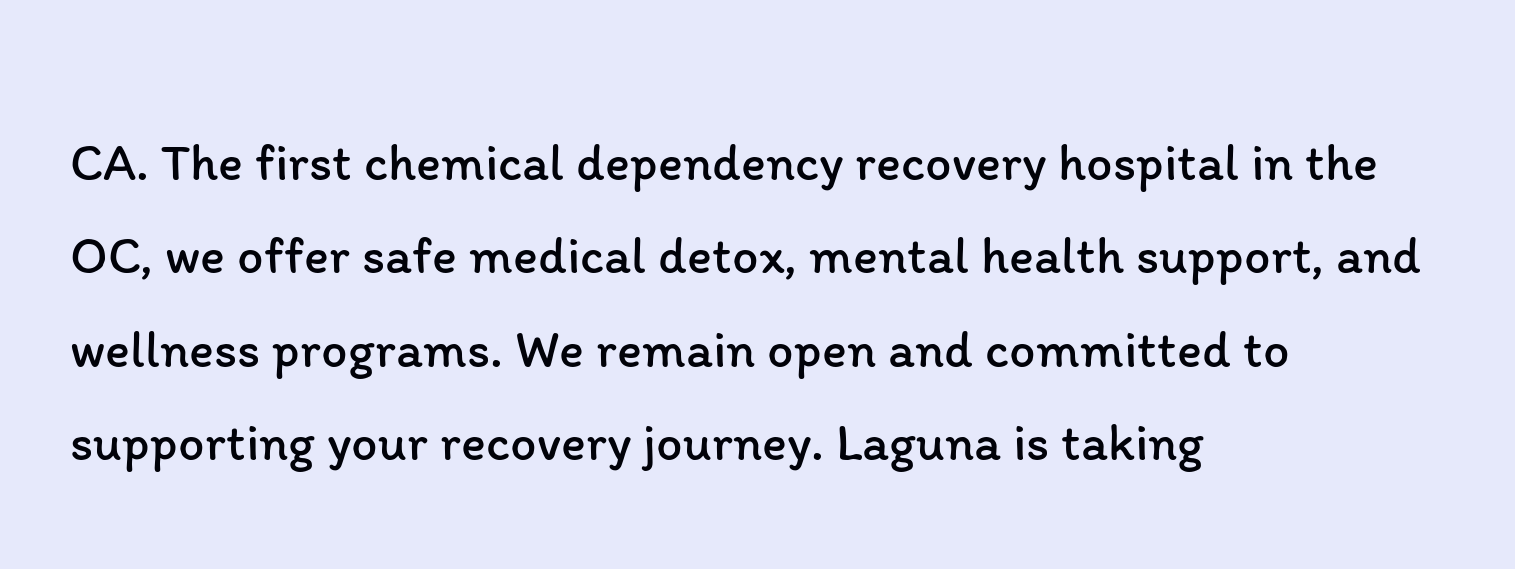CA. The first chemical dependency recovery hospital in the OC, we offer safe medical detox, mental health support, and wellness programs. We remain open and committed to supporting your recovery journey. Laguna is taking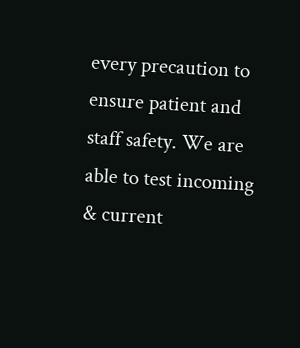every precaution to ensure patient and staff safety. We are able to test incoming & current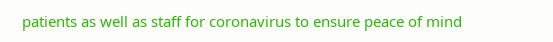patients as well as staff for coronavirus to ensure peace of mind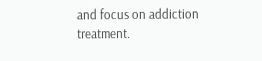and focus on addiction treatment.